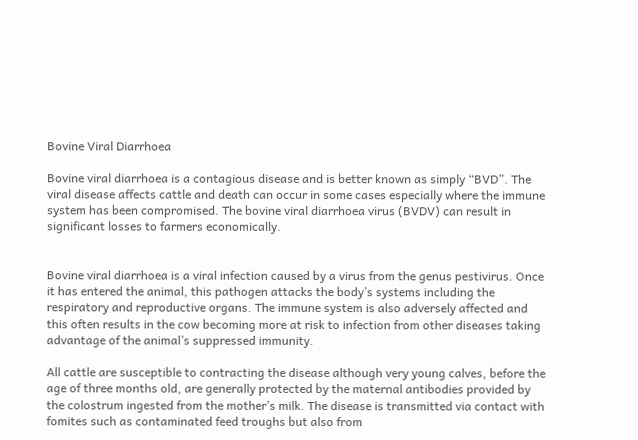Bovine Viral Diarrhoea

Bovine viral diarrhoea is a contagious disease and is better known as simply “BVD”. The viral disease affects cattle and death can occur in some cases especially where the immune system has been compromised. The bovine viral diarrhoea virus (BVDV) can result in significant losses to farmers economically.


Bovine viral diarrhoea is a viral infection caused by a virus from the genus pestivirus. Once it has entered the animal, this pathogen attacks the body’s systems including the respiratory and reproductive organs. The immune system is also adversely affected and this often results in the cow becoming more at risk to infection from other diseases taking advantage of the animal’s suppressed immunity.

All cattle are susceptible to contracting the disease although very young calves, before the age of three months old, are generally protected by the maternal antibodies provided by the colostrum ingested from the mother’s milk. The disease is transmitted via contact with fomites such as contaminated feed troughs but also from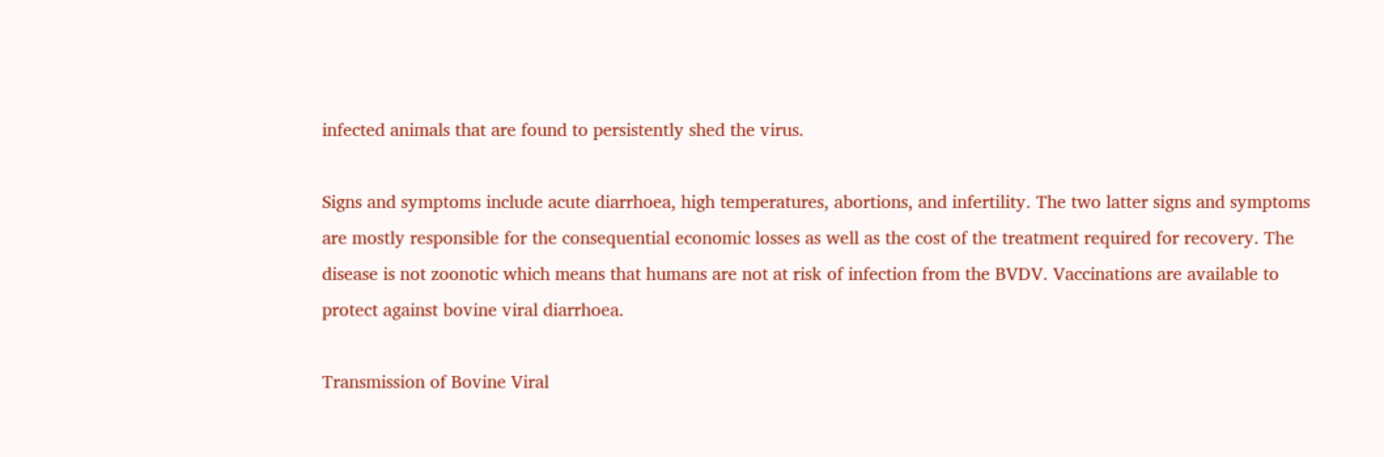infected animals that are found to persistently shed the virus.

Signs and symptoms include acute diarrhoea, high temperatures, abortions, and infertility. The two latter signs and symptoms are mostly responsible for the consequential economic losses as well as the cost of the treatment required for recovery. The disease is not zoonotic which means that humans are not at risk of infection from the BVDV. Vaccinations are available to protect against bovine viral diarrhoea.

Transmission of Bovine Viral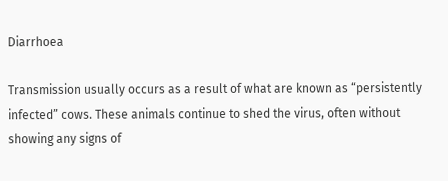Diarrhoea

Transmission usually occurs as a result of what are known as “persistently infected” cows. These animals continue to shed the virus, often without showing any signs of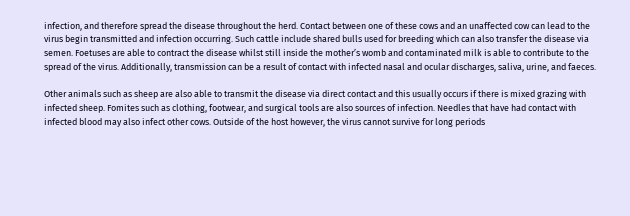infection, and therefore spread the disease throughout the herd. Contact between one of these cows and an unaffected cow can lead to the virus begin transmitted and infection occurring. Such cattle include shared bulls used for breeding which can also transfer the disease via semen. Foetuses are able to contract the disease whilst still inside the mother’s womb and contaminated milk is able to contribute to the spread of the virus. Additionally, transmission can be a result of contact with infected nasal and ocular discharges, saliva, urine, and faeces.

Other animals such as sheep are also able to transmit the disease via direct contact and this usually occurs if there is mixed grazing with infected sheep. Fomites such as clothing, footwear, and surgical tools are also sources of infection. Needles that have had contact with infected blood may also infect other cows. Outside of the host however, the virus cannot survive for long periods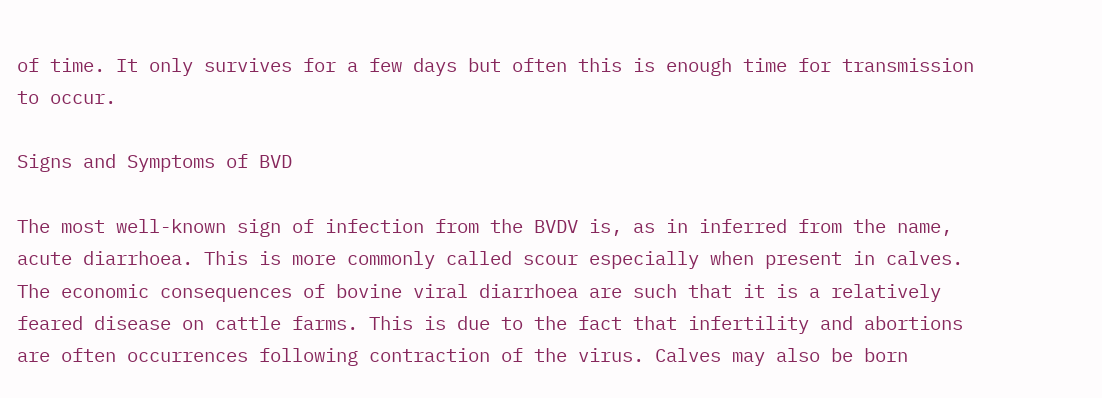of time. It only survives for a few days but often this is enough time for transmission to occur.

Signs and Symptoms of BVD

The most well-known sign of infection from the BVDV is, as in inferred from the name, acute diarrhoea. This is more commonly called scour especially when present in calves. The economic consequences of bovine viral diarrhoea are such that it is a relatively feared disease on cattle farms. This is due to the fact that infertility and abortions are often occurrences following contraction of the virus. Calves may also be born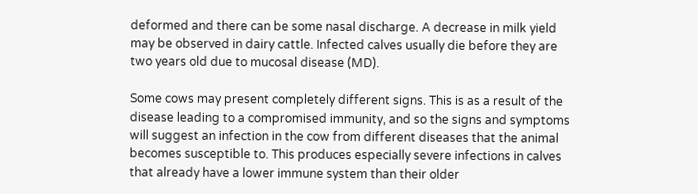deformed and there can be some nasal discharge. A decrease in milk yield may be observed in dairy cattle. Infected calves usually die before they are two years old due to mucosal disease (MD).

Some cows may present completely different signs. This is as a result of the disease leading to a compromised immunity, and so the signs and symptoms will suggest an infection in the cow from different diseases that the animal becomes susceptible to. This produces especially severe infections in calves that already have a lower immune system than their older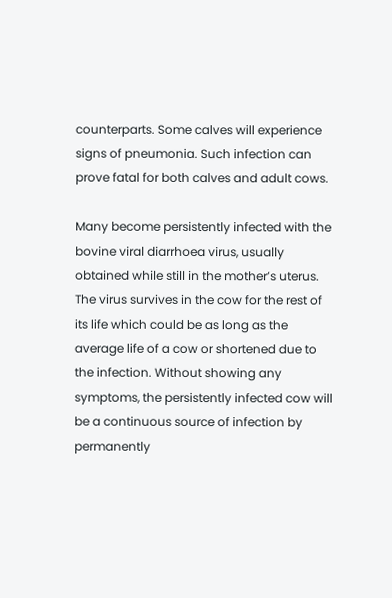counterparts. Some calves will experience signs of pneumonia. Such infection can prove fatal for both calves and adult cows.

Many become persistently infected with the bovine viral diarrhoea virus, usually obtained while still in the mother’s uterus. The virus survives in the cow for the rest of its life which could be as long as the average life of a cow or shortened due to the infection. Without showing any symptoms, the persistently infected cow will be a continuous source of infection by permanently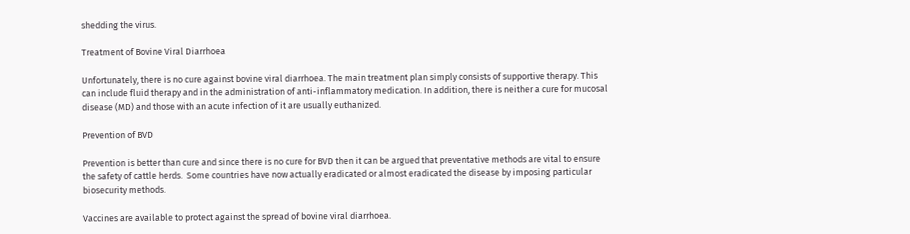shedding the virus.

Treatment of Bovine Viral Diarrhoea

Unfortunately, there is no cure against bovine viral diarrhoea. The main treatment plan simply consists of supportive therapy. This can include fluid therapy and in the administration of anti-inflammatory medication. In addition, there is neither a cure for mucosal disease (MD) and those with an acute infection of it are usually euthanized.

Prevention of BVD

Prevention is better than cure and since there is no cure for BVD then it can be argued that preventative methods are vital to ensure the safety of cattle herds.  Some countries have now actually eradicated or almost eradicated the disease by imposing particular biosecurity methods.

Vaccines are available to protect against the spread of bovine viral diarrhoea.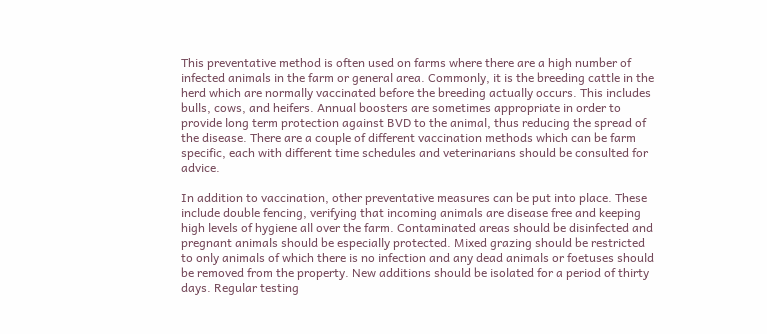This preventative method is often used on farms where there are a high number of infected animals in the farm or general area. Commonly, it is the breeding cattle in the herd which are normally vaccinated before the breeding actually occurs. This includes bulls, cows, and heifers. Annual boosters are sometimes appropriate in order to provide long term protection against BVD to the animal, thus reducing the spread of the disease. There are a couple of different vaccination methods which can be farm specific, each with different time schedules and veterinarians should be consulted for advice.

In addition to vaccination, other preventative measures can be put into place. These include double fencing, verifying that incoming animals are disease free and keeping high levels of hygiene all over the farm. Contaminated areas should be disinfected and pregnant animals should be especially protected. Mixed grazing should be restricted to only animals of which there is no infection and any dead animals or foetuses should be removed from the property. New additions should be isolated for a period of thirty days. Regular testing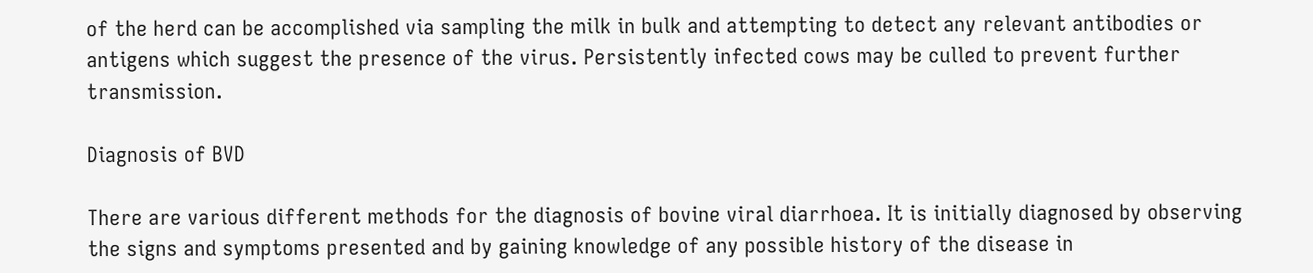of the herd can be accomplished via sampling the milk in bulk and attempting to detect any relevant antibodies or antigens which suggest the presence of the virus. Persistently infected cows may be culled to prevent further transmission.

Diagnosis of BVD

There are various different methods for the diagnosis of bovine viral diarrhoea. It is initially diagnosed by observing the signs and symptoms presented and by gaining knowledge of any possible history of the disease in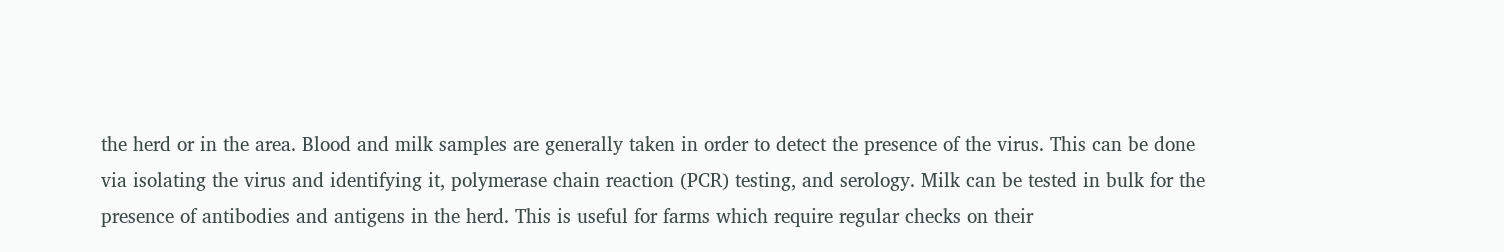the herd or in the area. Blood and milk samples are generally taken in order to detect the presence of the virus. This can be done via isolating the virus and identifying it, polymerase chain reaction (PCR) testing, and serology. Milk can be tested in bulk for the presence of antibodies and antigens in the herd. This is useful for farms which require regular checks on their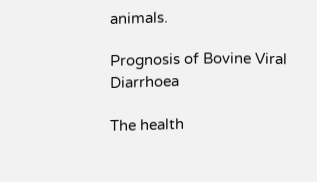animals.

Prognosis of Bovine Viral Diarrhoea

The health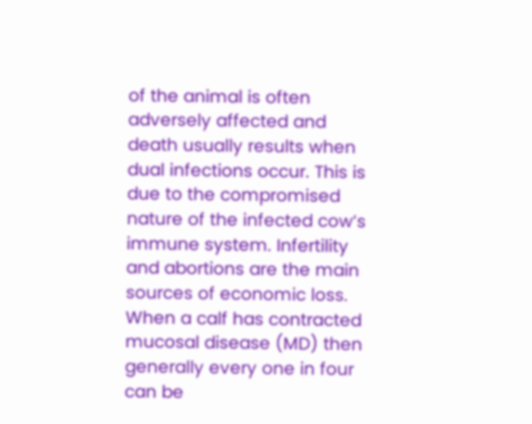of the animal is often adversely affected and death usually results when dual infections occur. This is due to the compromised nature of the infected cow’s immune system. Infertility and abortions are the main sources of economic loss. When a calf has contracted mucosal disease (MD) then generally every one in four can be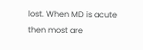lost. When MD is acute then most are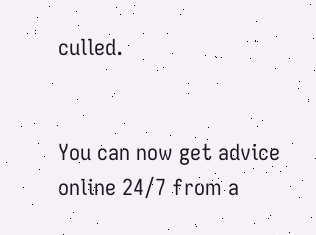culled.


You can now get advice online 24/7 from a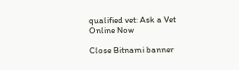qualified vet: Ask a Vet Online Now

Close Bitnami banner